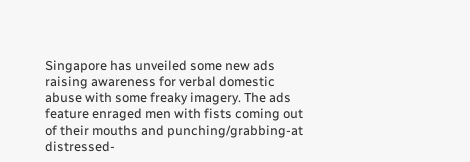Singapore has unveiled some new ads raising awareness for verbal domestic abuse with some freaky imagery. The ads feature enraged men with fists coming out of their mouths and punching/grabbing-at distressed-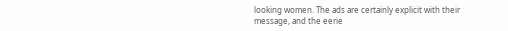looking women. The ads are certainly explicit with their message, and the eerie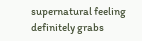supernatural feeling definitely grabs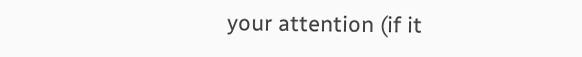your attention (if it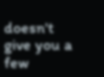doesn't give you a few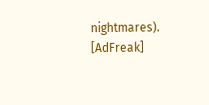nightmares). [AdFreak]